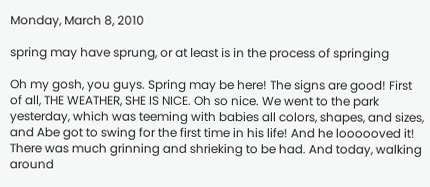Monday, March 8, 2010

spring may have sprung, or at least is in the process of springing

Oh my gosh, you guys. Spring may be here! The signs are good! First of all, THE WEATHER, SHE IS NICE. Oh so nice. We went to the park yesterday, which was teeming with babies all colors, shapes, and sizes, and Abe got to swing for the first time in his life! And he loooooved it! There was much grinning and shrieking to be had. And today, walking around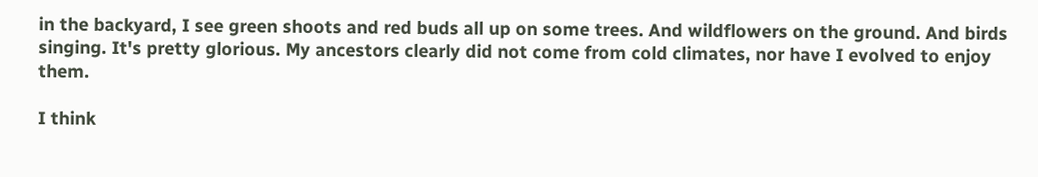in the backyard, I see green shoots and red buds all up on some trees. And wildflowers on the ground. And birds singing. It's pretty glorious. My ancestors clearly did not come from cold climates, nor have I evolved to enjoy them.

I think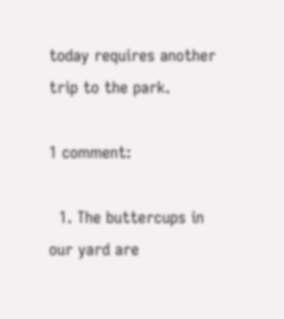today requires another trip to the park.

1 comment:

  1. The buttercups in our yard are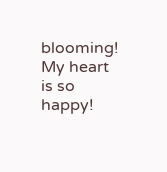blooming! My heart is so happy!